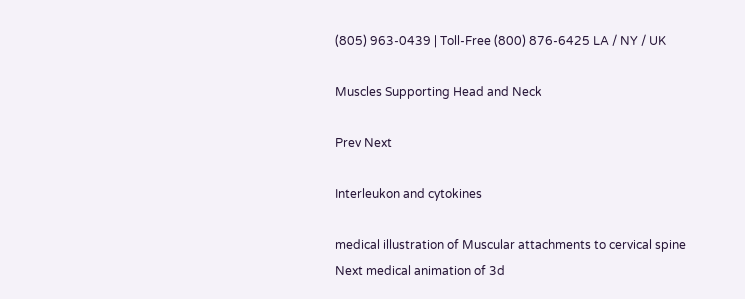(805) 963-0439 | Toll-Free (800) 876-6425 LA / NY / UK

Muscles Supporting Head and Neck

Prev Next

Interleukon and cytokines

medical illustration of Muscular attachments to cervical spine
Next medical animation of 3d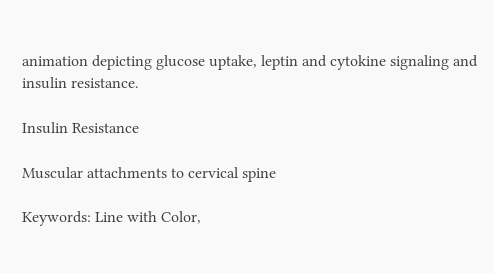animation depicting glucose uptake, leptin and cytokine signaling and insulin resistance.

Insulin Resistance

Muscular attachments to cervical spine

Keywords: Line with Color,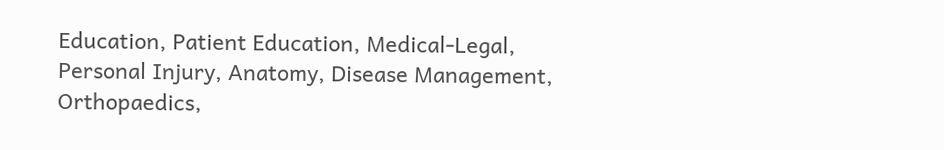Education, Patient Education, Medical-Legal, Personal Injury, Anatomy, Disease Management, Orthopaedics,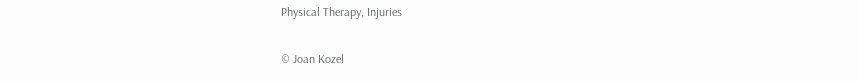Physical Therapy, Injuries

© Joan Kozel